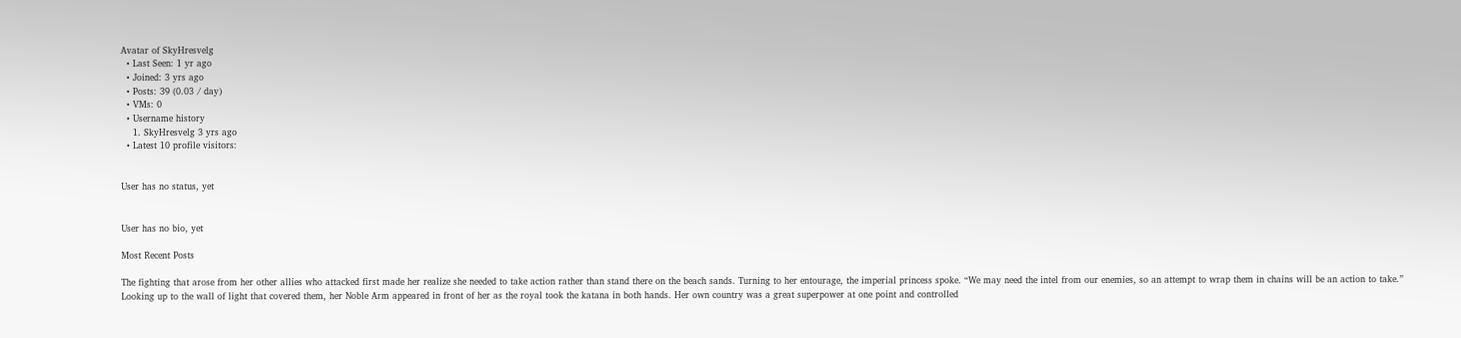Avatar of SkyHresvelg
  • Last Seen: 1 yr ago
  • Joined: 3 yrs ago
  • Posts: 39 (0.03 / day)
  • VMs: 0
  • Username history
    1. SkyHresvelg 3 yrs ago
  • Latest 10 profile visitors:


User has no status, yet


User has no bio, yet

Most Recent Posts

The fighting that arose from her other allies who attacked first made her realize she needed to take action rather than stand there on the beach sands. Turning to her entourage, the imperial princess spoke. “We may need the intel from our enemies, so an attempt to wrap them in chains will be an action to take.” Looking up to the wall of light that covered them, her Noble Arm appeared in front of her as the royal took the katana in both hands. Her own country was a great superpower at one point and controlled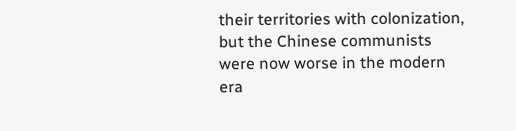their territories with colonization, but the Chinese communists were now worse in the modern era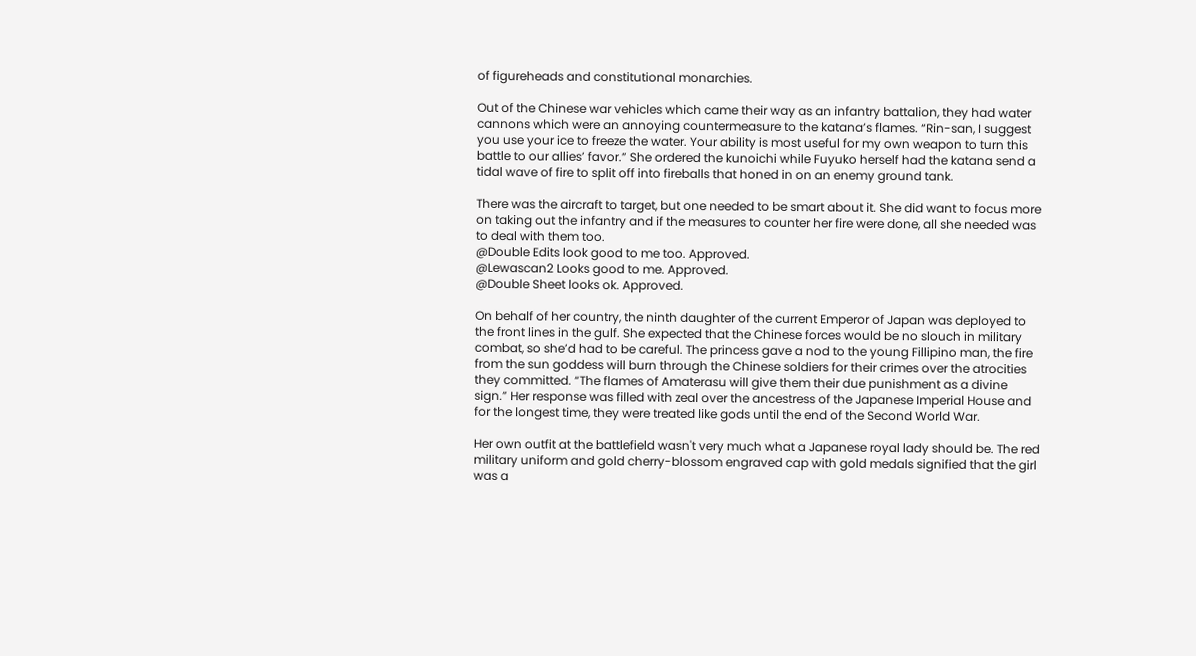of figureheads and constitutional monarchies.

Out of the Chinese war vehicles which came their way as an infantry battalion, they had water cannons which were an annoying countermeasure to the katana’s flames. “Rin-san, I suggest you use your ice to freeze the water. Your ability is most useful for my own weapon to turn this battle to our allies’ favor.” She ordered the kunoichi while Fuyuko herself had the katana send a tidal wave of fire to split off into fireballs that honed in on an enemy ground tank.

There was the aircraft to target, but one needed to be smart about it. She did want to focus more on taking out the infantry and if the measures to counter her fire were done, all she needed was to deal with them too.
@Double Edits look good to me too. Approved.
@Lewascan2 Looks good to me. Approved.
@Double Sheet looks ok. Approved.

On behalf of her country, the ninth daughter of the current Emperor of Japan was deployed to the front lines in the gulf. She expected that the Chinese forces would be no slouch in military combat, so she’d had to be careful. The princess gave a nod to the young Fillipino man, the fire from the sun goddess will burn through the Chinese soldiers for their crimes over the atrocities they committed. “The flames of Amaterasu will give them their due punishment as a divine sign.” Her response was filled with zeal over the ancestress of the Japanese Imperial House and for the longest time, they were treated like gods until the end of the Second World War.

Her own outfit at the battlefield wasn't very much what a Japanese royal lady should be. The red military uniform and gold cherry-blossom engraved cap with gold medals signified that the girl was a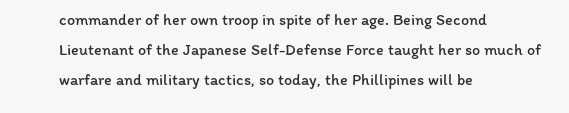commander of her own troop in spite of her age. Being Second Lieutenant of the Japanese Self-Defense Force taught her so much of warfare and military tactics, so today, the Phillipines will be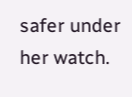safer under her watch.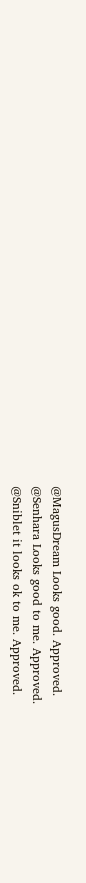@MagusDream Looks good. Approved.
@Senhara Looks good to me. Approved.
@Sniblet it looks ok to me. Approved.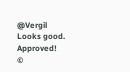@Vergil Looks good. Approved!
©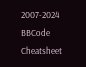2007-2024
BBCode Cheatsheet